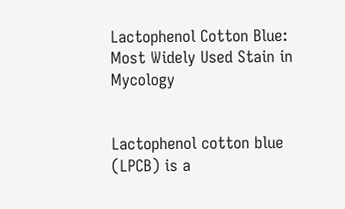Lactophenol Cotton Blue: Most Widely Used Stain in Mycology


Lactophenol cotton blue (LPCB) is a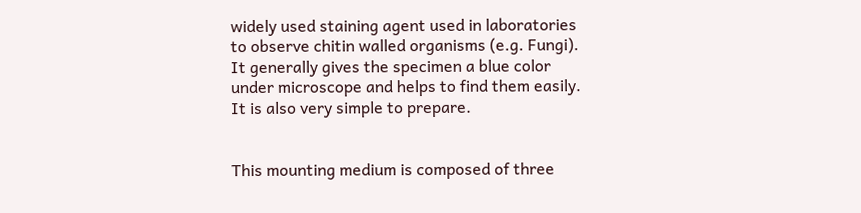widely used staining agent used in laboratories to observe chitin walled organisms (e.g. Fungi). It generally gives the specimen a blue color under microscope and helps to find them easily. It is also very simple to prepare.


This mounting medium is composed of three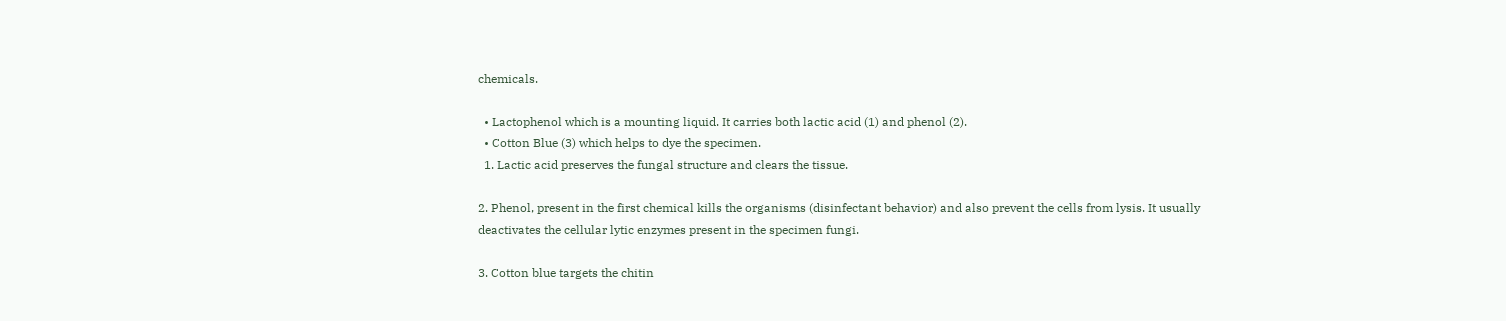chemicals.

  • Lactophenol which is a mounting liquid. It carries both lactic acid (1) and phenol (2).
  • Cotton Blue (3) which helps to dye the specimen.
  1. Lactic acid preserves the fungal structure and clears the tissue.

2. Phenol, present in the first chemical kills the organisms (disinfectant behavior) and also prevent the cells from lysis. It usually deactivates the cellular lytic enzymes present in the specimen fungi.

3. Cotton blue targets the chitin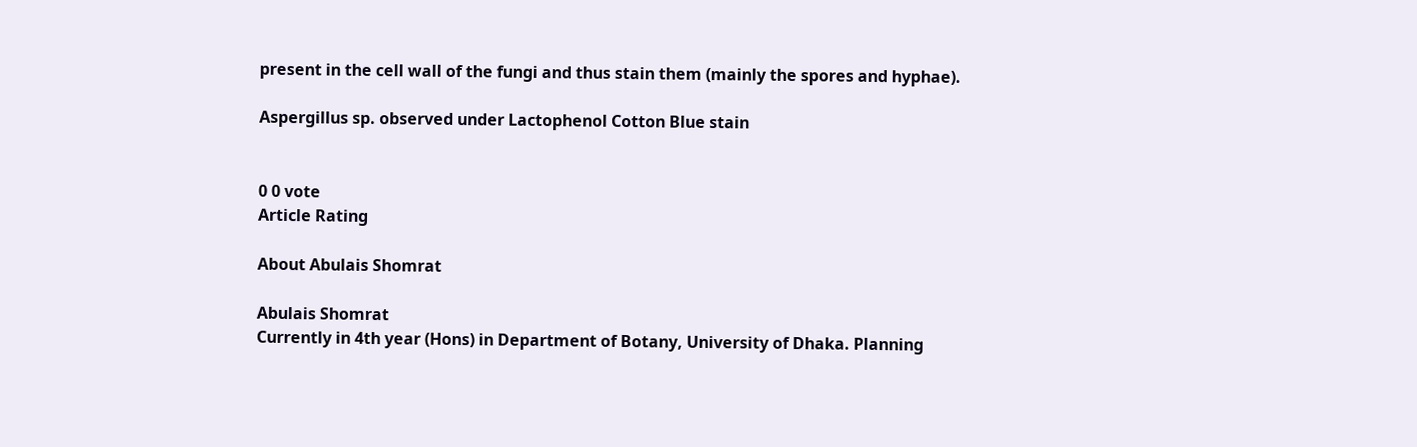present in the cell wall of the fungi and thus stain them (mainly the spores and hyphae).

Aspergillus sp. observed under Lactophenol Cotton Blue stain


0 0 vote
Article Rating

About Abulais Shomrat

Abulais Shomrat
Currently in 4th year (Hons) in Department of Botany, University of Dhaka. Planning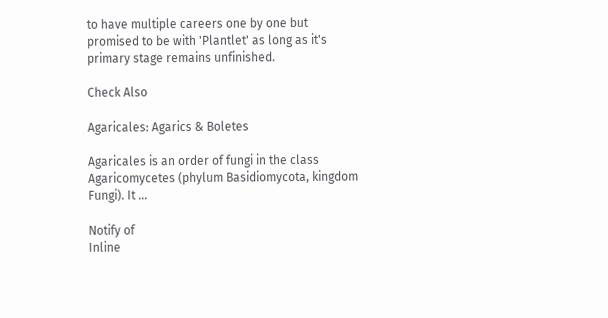to have multiple careers one by one but promised to be with 'Plantlet' as long as it's primary stage remains unfinished.

Check Also

Agaricales: Agarics & Boletes

Agaricales is an order of fungi in the class Agaricomycetes (phylum Basidiomycota, kingdom Fungi). It …

Notify of
Inline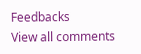Feedbacks
View all comments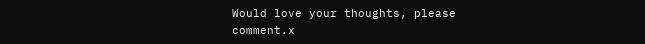Would love your thoughts, please comment.x